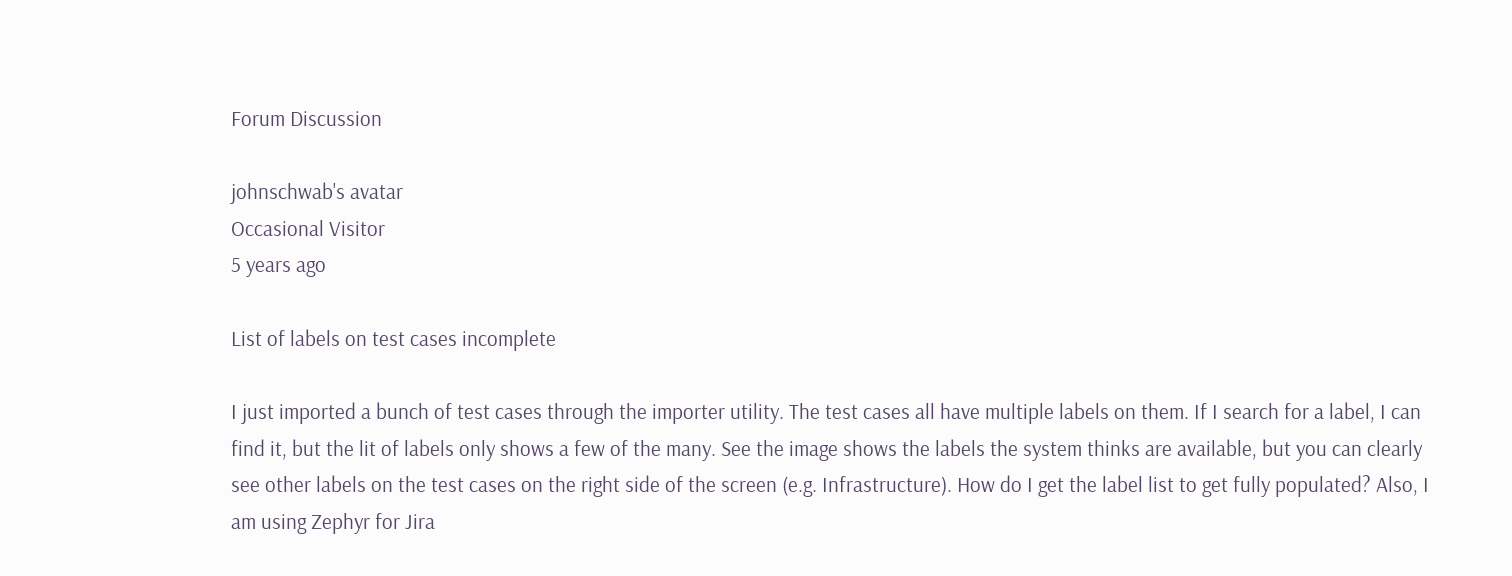Forum Discussion

johnschwab's avatar
Occasional Visitor
5 years ago

List of labels on test cases incomplete

I just imported a bunch of test cases through the importer utility. The test cases all have multiple labels on them. If I search for a label, I can find it, but the lit of labels only shows a few of the many. See the image shows the labels the system thinks are available, but you can clearly see other labels on the test cases on the right side of the screen (e.g. Infrastructure). How do I get the label list to get fully populated? Also, I am using Zephyr for Jira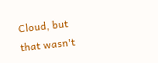Cloud, but that wasn't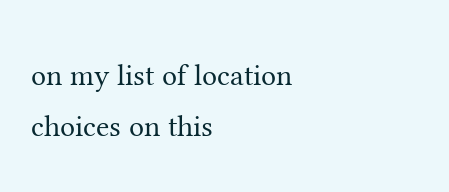on my list of location choices on this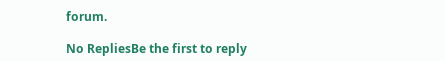forum.

No RepliesBe the first to reply